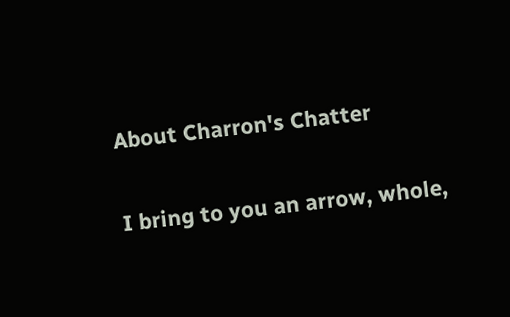About Charron's Chatter

I bring to you an arrow, whole,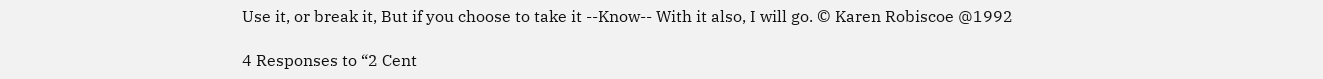Use it, or break it, But if you choose to take it --Know-- With it also, I will go. © Karen Robiscoe @1992

4 Responses to “2 Cent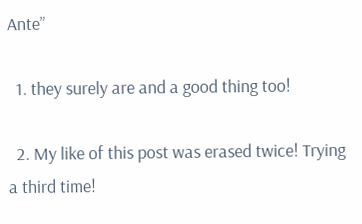Ante”

  1. they surely are and a good thing too!

  2. My like of this post was erased twice! Trying a third time!